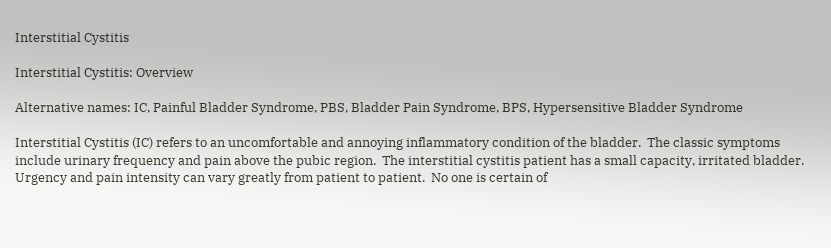Interstitial Cystitis

Interstitial Cystitis: Overview

Alternative names: IC, Painful Bladder Syndrome, PBS, Bladder Pain Syndrome, BPS, Hypersensitive Bladder Syndrome

Interstitial Cystitis (IC) refers to an uncomfortable and annoying inflammatory condition of the bladder.  The classic symptoms include urinary frequency and pain above the pubic region.  The interstitial cystitis patient has a small capacity, irritated bladder.  Urgency and pain intensity can vary greatly from patient to patient.  No one is certain of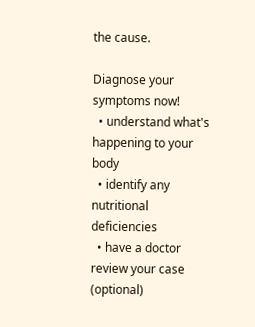the cause.

Diagnose your symptoms now!
  • understand what's happening to your body
  • identify any nutritional deficiencies
  • have a doctor review your case (optional)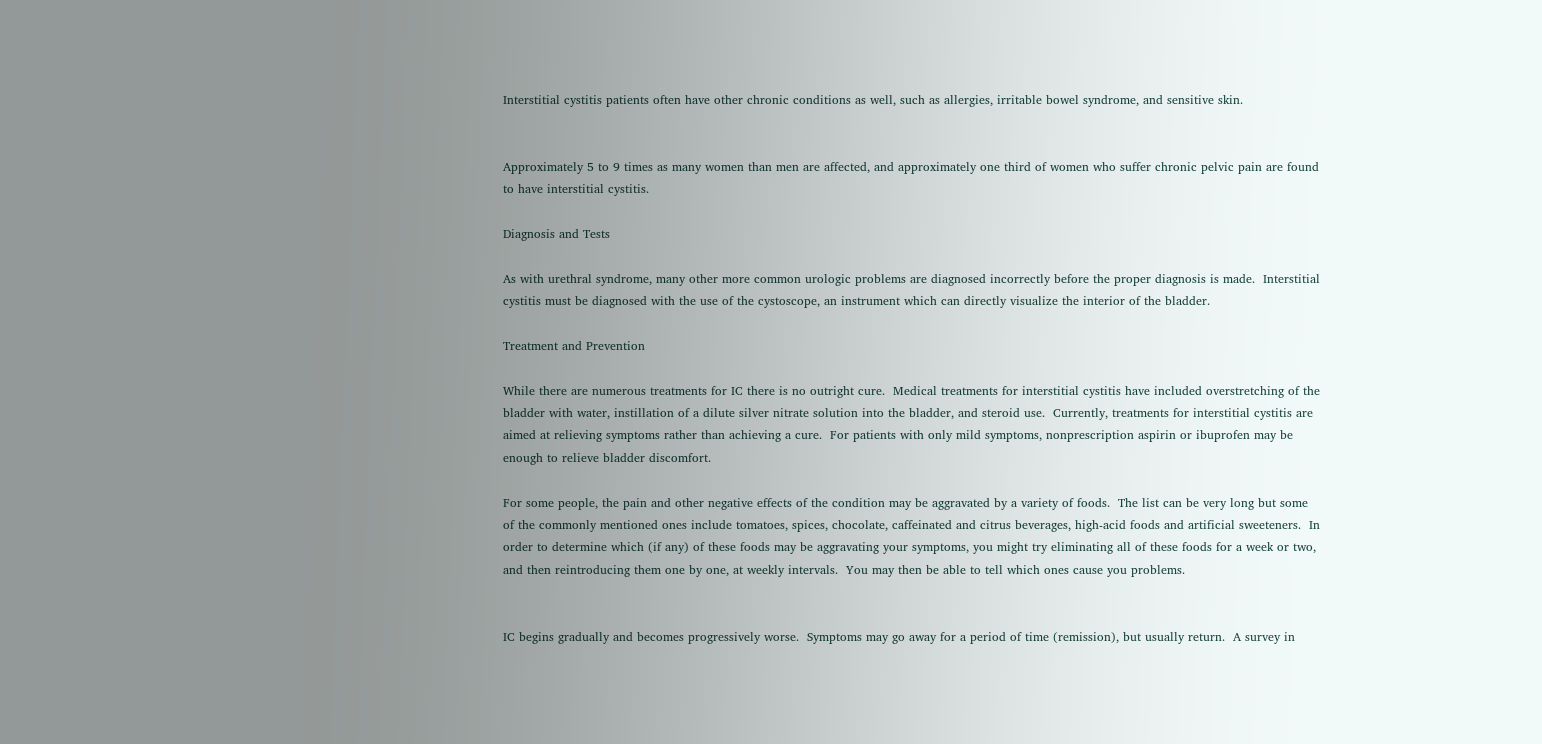Interstitial cystitis patients often have other chronic conditions as well, such as allergies, irritable bowel syndrome, and sensitive skin.


Approximately 5 to 9 times as many women than men are affected, and approximately one third of women who suffer chronic pelvic pain are found to have interstitial cystitis.

Diagnosis and Tests

As with urethral syndrome, many other more common urologic problems are diagnosed incorrectly before the proper diagnosis is made.  Interstitial cystitis must be diagnosed with the use of the cystoscope, an instrument which can directly visualize the interior of the bladder.

Treatment and Prevention

While there are numerous treatments for IC there is no outright cure.  Medical treatments for interstitial cystitis have included overstretching of the bladder with water, instillation of a dilute silver nitrate solution into the bladder, and steroid use.  Currently, treatments for interstitial cystitis are aimed at relieving symptoms rather than achieving a cure.  For patients with only mild symptoms, nonprescription aspirin or ibuprofen may be enough to relieve bladder discomfort.

For some people, the pain and other negative effects of the condition may be aggravated by a variety of foods.  The list can be very long but some of the commonly mentioned ones include tomatoes, spices, chocolate, caffeinated and citrus beverages, high-acid foods and artificial sweeteners.  In order to determine which (if any) of these foods may be aggravating your symptoms, you might try eliminating all of these foods for a week or two, and then reintroducing them one by one, at weekly intervals.  You may then be able to tell which ones cause you problems.


IC begins gradually and becomes progressively worse.  Symptoms may go away for a period of time (remission), but usually return.  A survey in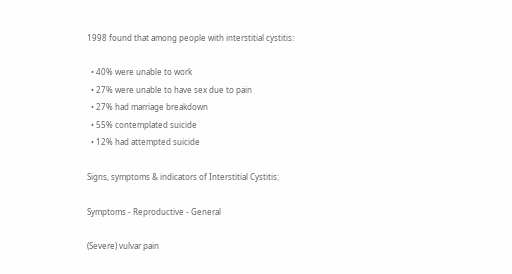1998 found that among people with interstitial cystitis:

  • 40% were unable to work
  • 27% were unable to have sex due to pain
  • 27% had marriage breakdown
  • 55% contemplated suicide
  • 12% had attempted suicide

Signs, symptoms & indicators of Interstitial Cystitis:

Symptoms - Reproductive - General

(Severe) vulvar pain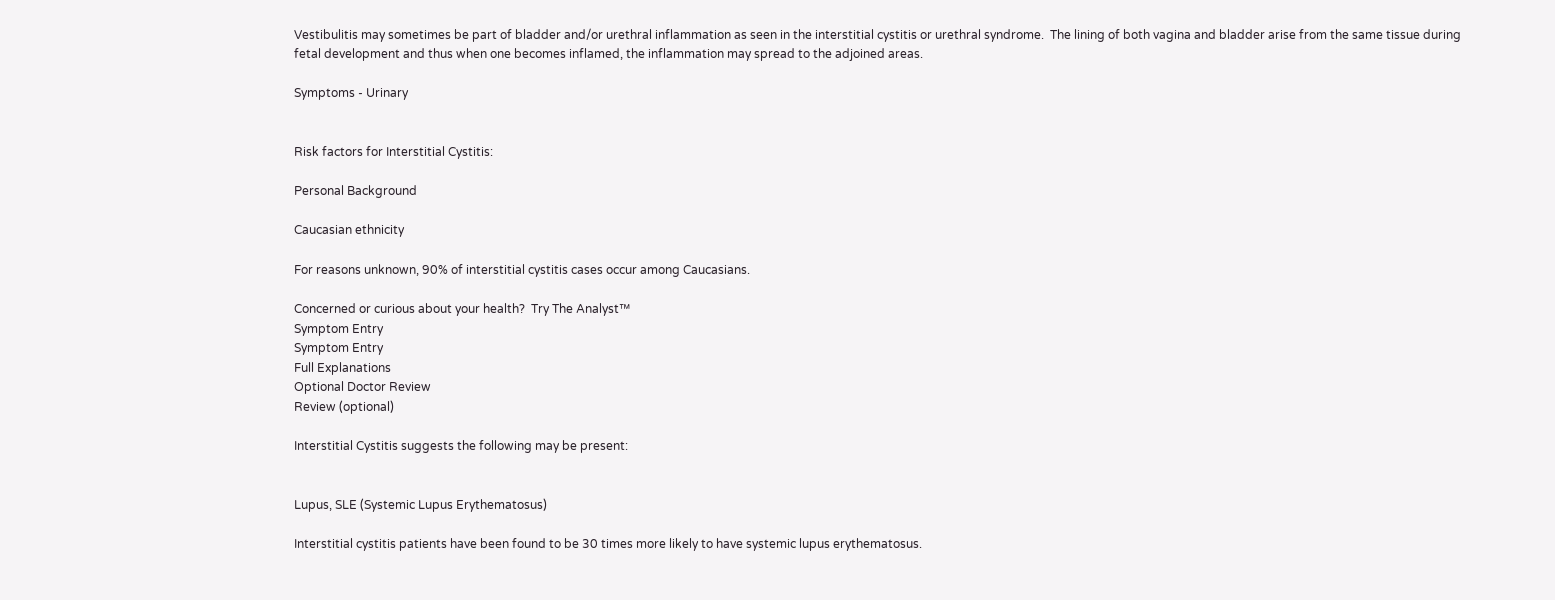Vestibulitis may sometimes be part of bladder and/or urethral inflammation as seen in the interstitial cystitis or urethral syndrome.  The lining of both vagina and bladder arise from the same tissue during fetal development and thus when one becomes inflamed, the inflammation may spread to the adjoined areas.

Symptoms - Urinary


Risk factors for Interstitial Cystitis:

Personal Background

Caucasian ethnicity

For reasons unknown, 90% of interstitial cystitis cases occur among Caucasians.

Concerned or curious about your health?  Try The Analyst™
Symptom Entry
Symptom Entry
Full Explanations
Optional Doctor Review
Review (optional)

Interstitial Cystitis suggests the following may be present:


Lupus, SLE (Systemic Lupus Erythematosus)

Interstitial cystitis patients have been found to be 30 times more likely to have systemic lupus erythematosus.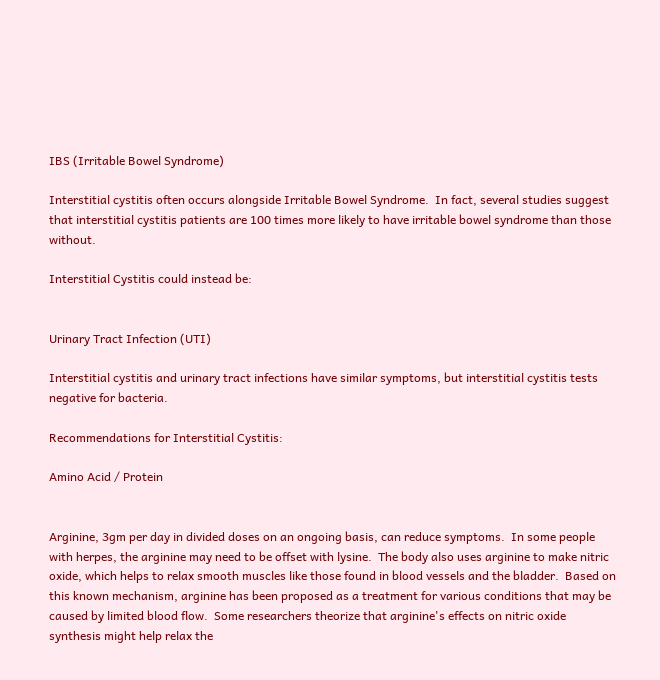IBS (Irritable Bowel Syndrome)

Interstitial cystitis often occurs alongside Irritable Bowel Syndrome.  In fact, several studies suggest that interstitial cystitis patients are 100 times more likely to have irritable bowel syndrome than those without.

Interstitial Cystitis could instead be:


Urinary Tract Infection (UTI)

Interstitial cystitis and urinary tract infections have similar symptoms, but interstitial cystitis tests negative for bacteria.

Recommendations for Interstitial Cystitis:

Amino Acid / Protein


Arginine, 3gm per day in divided doses on an ongoing basis, can reduce symptoms.  In some people with herpes, the arginine may need to be offset with lysine.  The body also uses arginine to make nitric oxide, which helps to relax smooth muscles like those found in blood vessels and the bladder.  Based on this known mechanism, arginine has been proposed as a treatment for various conditions that may be caused by limited blood flow.  Some researchers theorize that arginine's effects on nitric oxide synthesis might help relax the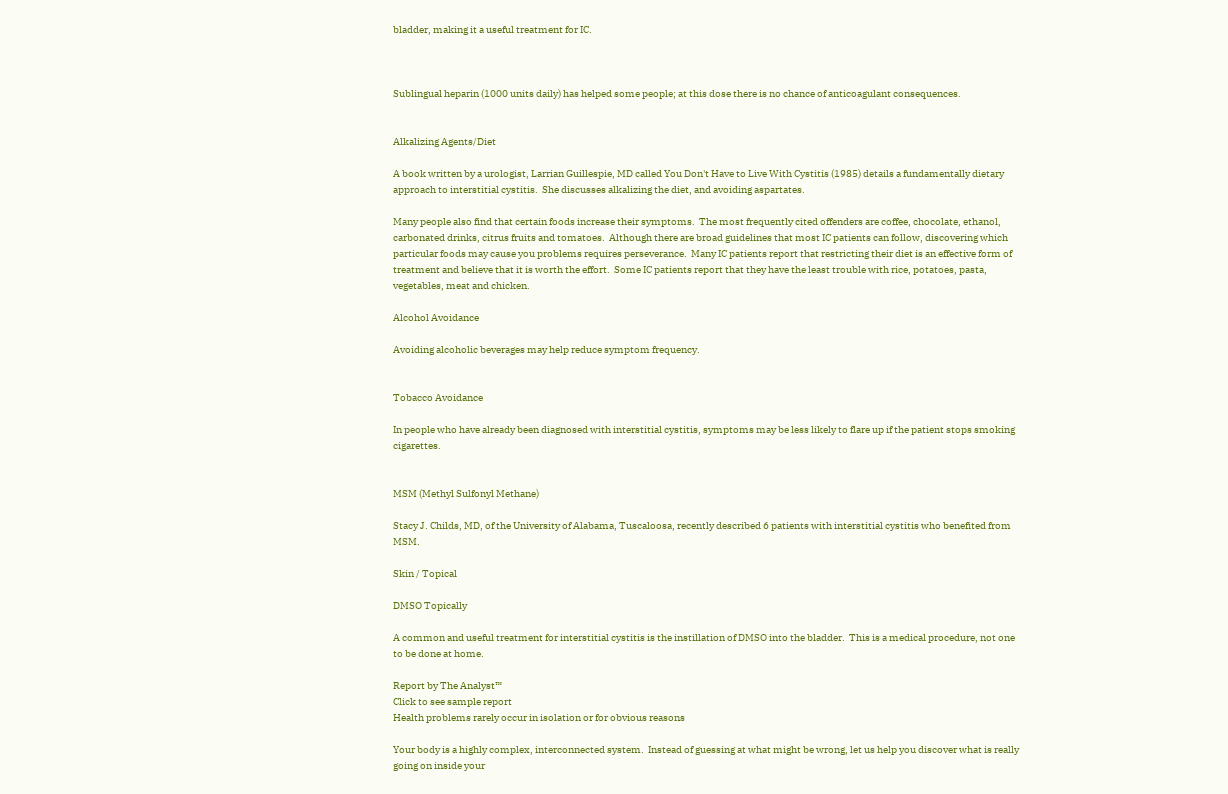bladder, making it a useful treatment for IC.



Sublingual heparin (1000 units daily) has helped some people; at this dose there is no chance of anticoagulant consequences.


Alkalizing Agents/Diet

A book written by a urologist, Larrian Guillespie, MD called You Don't Have to Live With Cystitis (1985) details a fundamentally dietary approach to interstitial cystitis.  She discusses alkalizing the diet, and avoiding aspartates.

Many people also find that certain foods increase their symptoms.  The most frequently cited offenders are coffee, chocolate, ethanol, carbonated drinks, citrus fruits and tomatoes.  Although there are broad guidelines that most IC patients can follow, discovering which particular foods may cause you problems requires perseverance.  Many IC patients report that restricting their diet is an effective form of treatment and believe that it is worth the effort.  Some IC patients report that they have the least trouble with rice, potatoes, pasta, vegetables, meat and chicken.

Alcohol Avoidance

Avoiding alcoholic beverages may help reduce symptom frequency.


Tobacco Avoidance

In people who have already been diagnosed with interstitial cystitis, symptoms may be less likely to flare up if the patient stops smoking cigarettes.


MSM (Methyl Sulfonyl Methane)

Stacy J. Childs, MD, of the University of Alabama, Tuscaloosa, recently described 6 patients with interstitial cystitis who benefited from MSM.

Skin / Topical

DMSO Topically

A common and useful treatment for interstitial cystitis is the instillation of DMSO into the bladder.  This is a medical procedure, not one to be done at home.

Report by The Analyst™
Click to see sample report
Health problems rarely occur in isolation or for obvious reasons

Your body is a highly complex, interconnected system.  Instead of guessing at what might be wrong, let us help you discover what is really going on inside your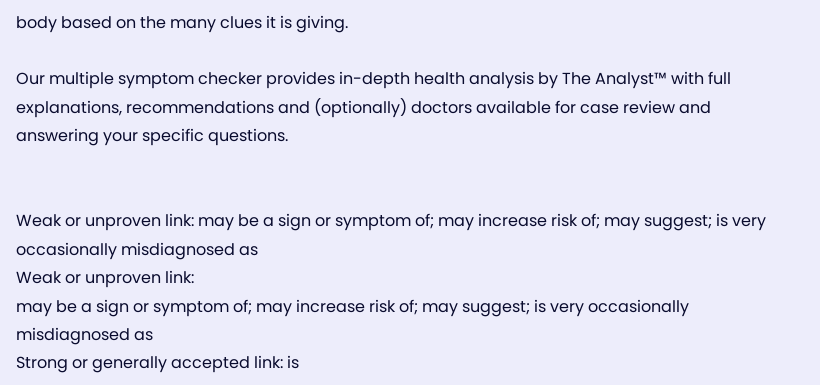body based on the many clues it is giving.

Our multiple symptom checker provides in-depth health analysis by The Analyst™ with full explanations, recommendations and (optionally) doctors available for case review and answering your specific questions.


Weak or unproven link: may be a sign or symptom of; may increase risk of; may suggest; is very occasionally misdiagnosed as
Weak or unproven link:
may be a sign or symptom of; may increase risk of; may suggest; is very occasionally misdiagnosed as
Strong or generally accepted link: is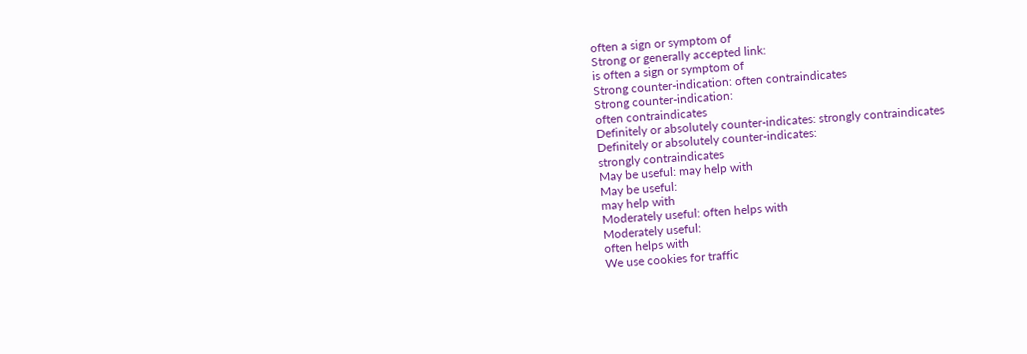often a sign or symptom of
Strong or generally accepted link:
is often a sign or symptom of
Strong counter-indication: often contraindicates
Strong counter-indication:
often contraindicates
Definitely or absolutely counter-indicates: strongly contraindicates
Definitely or absolutely counter-indicates:
strongly contraindicates
May be useful: may help with
May be useful:
may help with
Moderately useful: often helps with
Moderately useful:
often helps with
We use cookies for traffic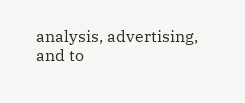analysis, advertising, and to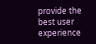provide the best user experience